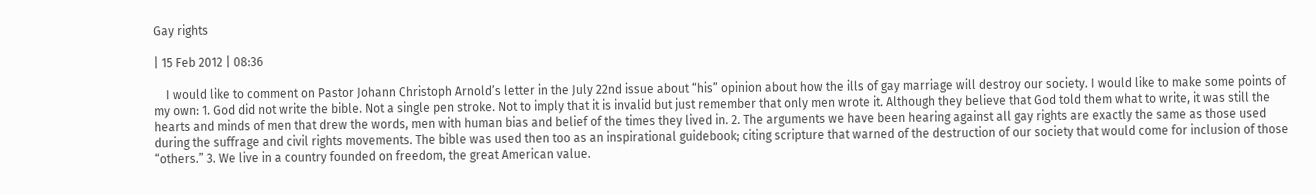Gay rights

| 15 Feb 2012 | 08:36

    I would like to comment on Pastor Johann Christoph Arnold’s letter in the July 22nd issue about “his” opinion about how the ills of gay marriage will destroy our society. I would like to make some points of my own: 1. God did not write the bible. Not a single pen stroke. Not to imply that it is invalid but just remember that only men wrote it. Although they believe that God told them what to write, it was still the hearts and minds of men that drew the words, men with human bias and belief of the times they lived in. 2. The arguments we have been hearing against all gay rights are exactly the same as those used during the suffrage and civil rights movements. The bible was used then too as an inspirational guidebook; citing scripture that warned of the destruction of our society that would come for inclusion of those “others.” 3. We live in a country founded on freedom, the great American value.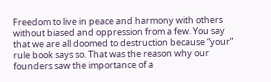Freedom to live in peace and harmony with others without biased and oppression from a few. You say that we are all doomed to destruction because “your” rule book says so. That was the reason why our founders saw the importance of a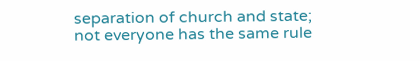separation of church and state; not everyone has the same rule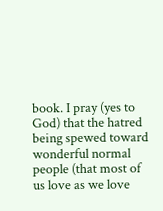book. I pray (yes to God) that the hatred being spewed toward wonderful normal people (that most of us love as we love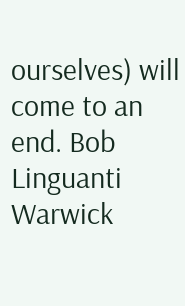ourselves) will come to an end. Bob Linguanti Warwick